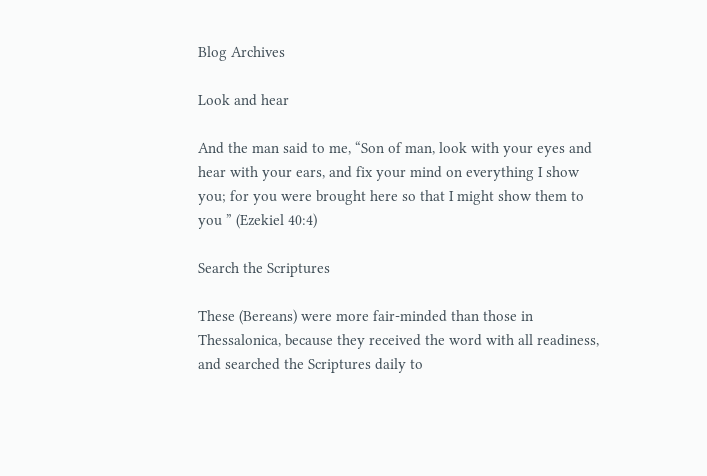Blog Archives

Look and hear

And the man said to me, “Son of man, look with your eyes and hear with your ears, and fix your mind on everything I show you; for you were brought here so that I might show them to you ” (Ezekiel 40:4)

Search the Scriptures

These (Bereans) were more fair-minded than those in Thessalonica, because they received the word with all readiness, and searched the Scriptures daily to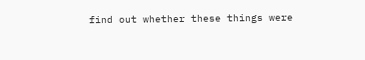find out whether these things were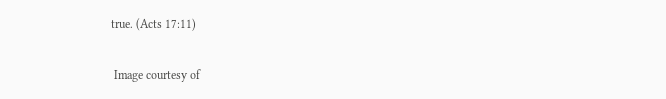true. (Acts 17:11)

 Image courtesy of